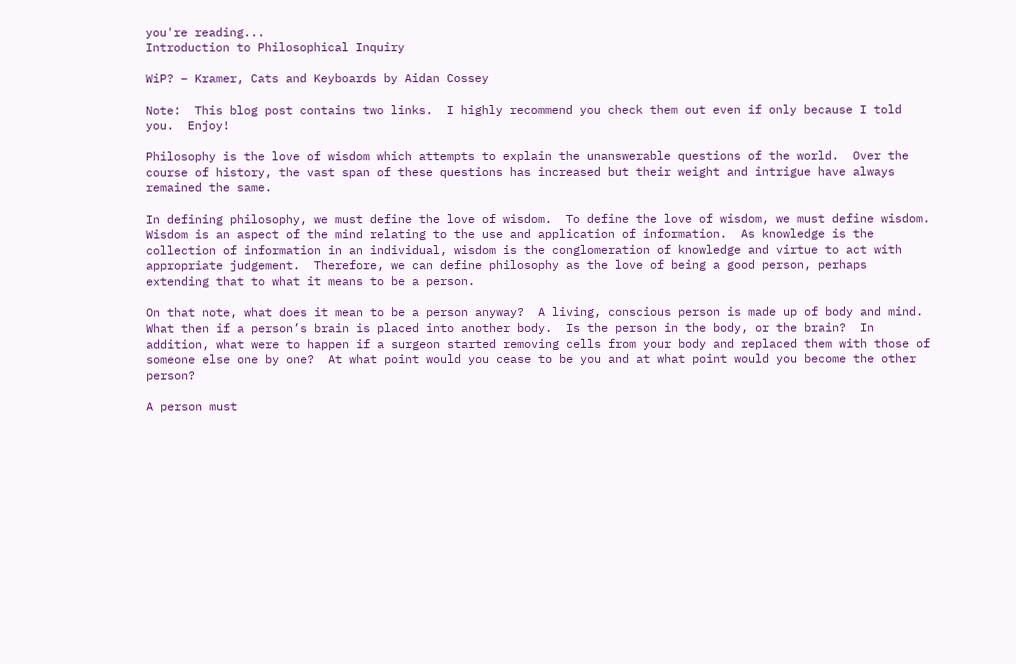you're reading...
Introduction to Philosophical Inquiry

WiP? – Kramer, Cats and Keyboards by Aidan Cossey

Note:  This blog post contains two links.  I highly recommend you check them out even if only because I told you.  Enjoy!

Philosophy is the love of wisdom which attempts to explain the unanswerable questions of the world.  Over the course of history, the vast span of these questions has increased but their weight and intrigue have always remained the same.

In defining philosophy, we must define the love of wisdom.  To define the love of wisdom, we must define wisdom.  Wisdom is an aspect of the mind relating to the use and application of information.  As knowledge is the collection of information in an individual, wisdom is the conglomeration of knowledge and virtue to act with appropriate judgement.  Therefore, we can define philosophy as the love of being a good person, perhaps extending that to what it means to be a person.

On that note, what does it mean to be a person anyway?  A living, conscious person is made up of body and mind.  What then if a person’s brain is placed into another body.  Is the person in the body, or the brain?  In addition, what were to happen if a surgeon started removing cells from your body and replaced them with those of someone else one by one?  At what point would you cease to be you and at what point would you become the other person?

A person must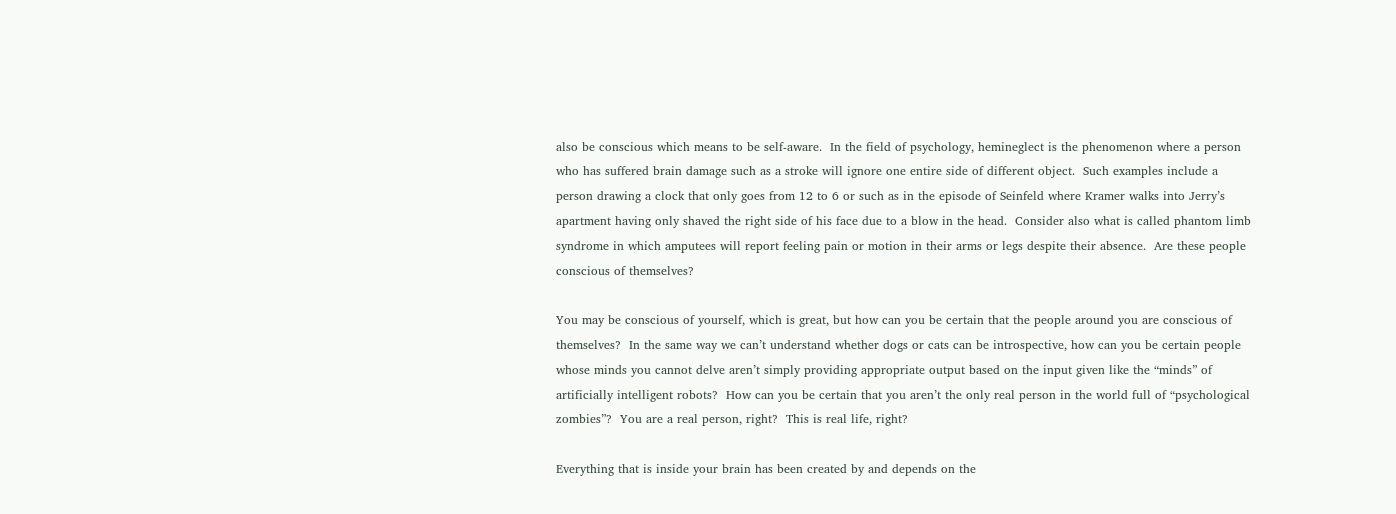also be conscious which means to be self-aware.  In the field of psychology, hemineglect is the phenomenon where a person who has suffered brain damage such as a stroke will ignore one entire side of different object.  Such examples include a person drawing a clock that only goes from 12 to 6 or such as in the episode of Seinfeld where Kramer walks into Jerry’s apartment having only shaved the right side of his face due to a blow in the head.  Consider also what is called phantom limb syndrome in which amputees will report feeling pain or motion in their arms or legs despite their absence.  Are these people conscious of themselves?

You may be conscious of yourself, which is great, but how can you be certain that the people around you are conscious of themselves?  In the same way we can’t understand whether dogs or cats can be introspective, how can you be certain people whose minds you cannot delve aren’t simply providing appropriate output based on the input given like the “minds” of artificially intelligent robots?  How can you be certain that you aren’t the only real person in the world full of “psychological zombies”?  You are a real person, right?  This is real life, right?

Everything that is inside your brain has been created by and depends on the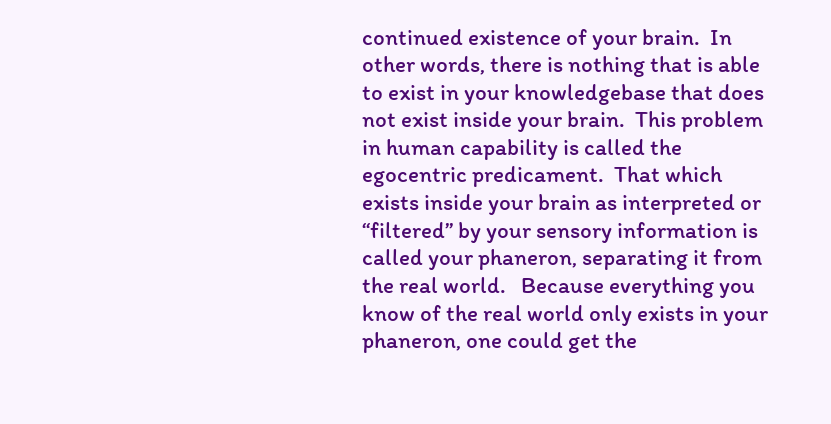continued existence of your brain.  In other words, there is nothing that is able to exist in your knowledgebase that does not exist inside your brain.  This problem in human capability is called the egocentric predicament.  That which exists inside your brain as interpreted or “filtered” by your sensory information is called your phaneron, separating it from the real world.   Because everything you know of the real world only exists in your phaneron, one could get the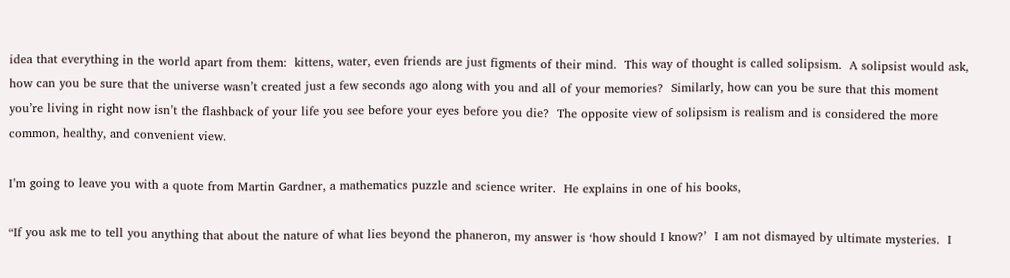idea that everything in the world apart from them:  kittens, water, even friends are just figments of their mind.  This way of thought is called solipsism.  A solipsist would ask, how can you be sure that the universe wasn’t created just a few seconds ago along with you and all of your memories?  Similarly, how can you be sure that this moment you’re living in right now isn’t the flashback of your life you see before your eyes before you die?  The opposite view of solipsism is realism and is considered the more common, healthy, and convenient view.

I’m going to leave you with a quote from Martin Gardner, a mathematics puzzle and science writer.  He explains in one of his books,

“If you ask me to tell you anything that about the nature of what lies beyond the phaneron, my answer is ‘how should I know?’  I am not dismayed by ultimate mysteries.  I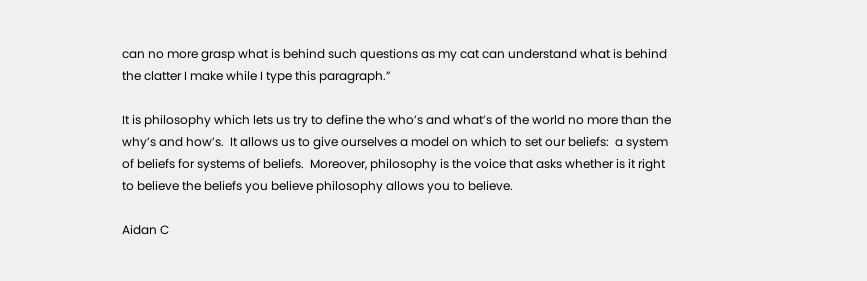can no more grasp what is behind such questions as my cat can understand what is behind the clatter I make while I type this paragraph.”

It is philosophy which lets us try to define the who’s and what’s of the world no more than the why’s and how’s.  It allows us to give ourselves a model on which to set our beliefs:  a system of beliefs for systems of beliefs.  Moreover, philosophy is the voice that asks whether is it right to believe the beliefs you believe philosophy allows you to believe.

Aidan C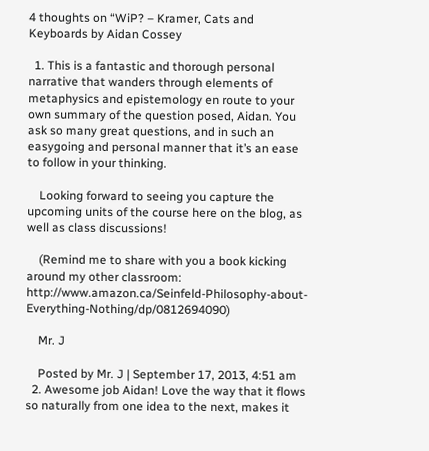4 thoughts on “WiP? – Kramer, Cats and Keyboards by Aidan Cossey

  1. This is a fantastic and thorough personal narrative that wanders through elements of metaphysics and epistemology en route to your own summary of the question posed, Aidan. You ask so many great questions, and in such an easygoing and personal manner that it’s an ease to follow in your thinking.

    Looking forward to seeing you capture the upcoming units of the course here on the blog, as well as class discussions!

    (Remind me to share with you a book kicking around my other classroom: http://www.amazon.ca/Seinfeld-Philosophy-about-Everything-Nothing/dp/0812694090)

    Mr. J

    Posted by Mr. J | September 17, 2013, 4:51 am
  2. Awesome job Aidan! Love the way that it flows so naturally from one idea to the next, makes it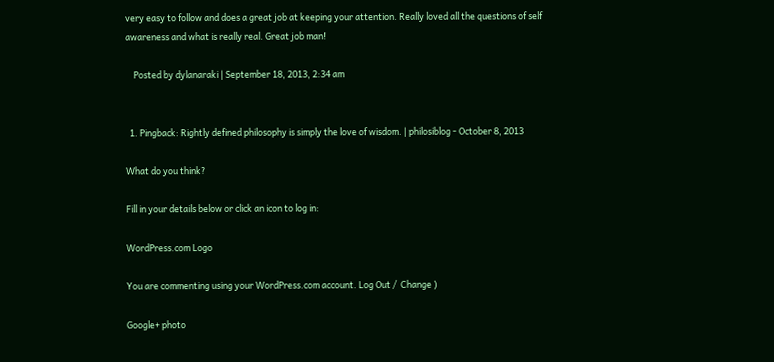very easy to follow and does a great job at keeping your attention. Really loved all the questions of self awareness and what is really real. Great job man!

    Posted by dylanaraki | September 18, 2013, 2:34 am


  1. Pingback: Rightly defined philosophy is simply the love of wisdom. | philosiblog - October 8, 2013

What do you think?

Fill in your details below or click an icon to log in:

WordPress.com Logo

You are commenting using your WordPress.com account. Log Out /  Change )

Google+ photo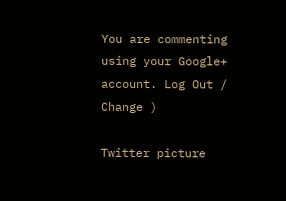You are commenting using your Google+ account. Log Out /  Change )

Twitter picture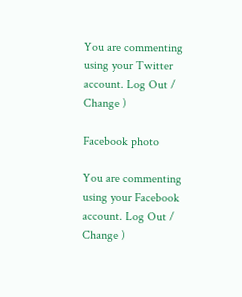You are commenting using your Twitter account. Log Out /  Change )

Facebook photo

You are commenting using your Facebook account. Log Out /  Change )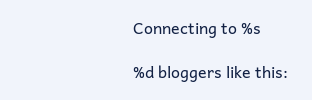Connecting to %s

%d bloggers like this: